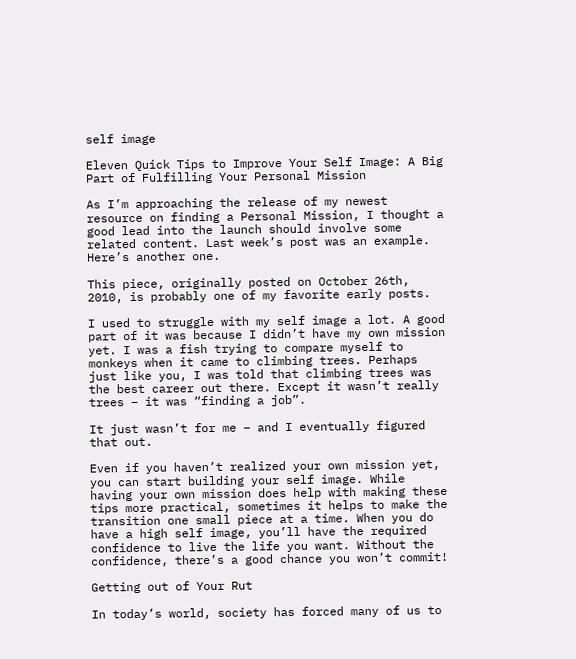self image

Eleven Quick Tips to Improve Your Self Image: A Big Part of Fulfilling Your Personal Mission

As I’m approaching the release of my newest resource on finding a Personal Mission, I thought a good lead into the launch should involve some related content. Last week’s post was an example. Here’s another one.

This piece, originally posted on October 26th, 2010, is probably one of my favorite early posts.

I used to struggle with my self image a lot. A good part of it was because I didn’t have my own mission yet. I was a fish trying to compare myself to monkeys when it came to climbing trees. Perhaps just like you, I was told that climbing trees was the best career out there. Except it wasn’t really trees – it was “finding a job”.

It just wasn’t for me – and I eventually figured that out.

Even if you haven’t realized your own mission yet, you can start building your self image. While having your own mission does help with making these tips more practical, sometimes it helps to make the transition one small piece at a time. When you do have a high self image, you’ll have the required confidence to live the life you want. Without the confidence, there’s a good chance you won’t commit!

Getting out of Your Rut

In today’s world, society has forced many of us to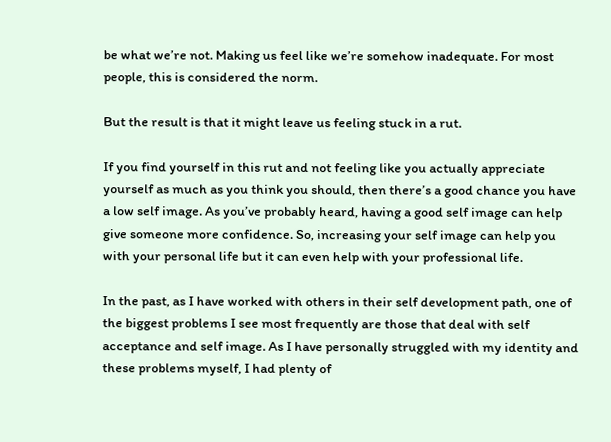be what we’re not. Making us feel like we’re somehow inadequate. For most people, this is considered the norm.

But the result is that it might leave us feeling stuck in a rut.

If you find yourself in this rut and not feeling like you actually appreciate yourself as much as you think you should, then there’s a good chance you have a low self image. As you’ve probably heard, having a good self image can help give someone more confidence. So, increasing your self image can help you with your personal life but it can even help with your professional life.

In the past, as I have worked with others in their self development path, one of the biggest problems I see most frequently are those that deal with self acceptance and self image. As I have personally struggled with my identity and these problems myself, I had plenty of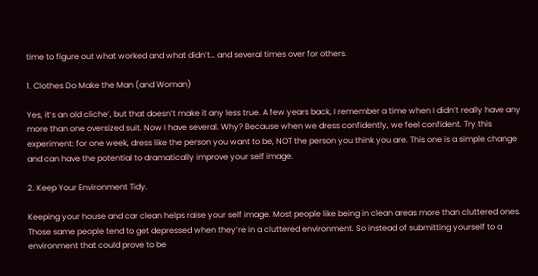time to figure out what worked and what didn’t… and several times over for others.

1. Clothes Do Make the Man (and Woman)

Yes, it’s an old cliche’, but that doesn’t make it any less true. A few years back, I remember a time when I didn’t really have any more than one oversized suit. Now I have several. Why? Because when we dress confidently, we feel confident. Try this experiment: for one week, dress like the person you want to be, NOT the person you think you are. This one is a simple change and can have the potential to dramatically improve your self image.

2. Keep Your Environment Tidy.

Keeping your house and car clean helps raise your self image. Most people like being in clean areas more than cluttered ones. Those same people tend to get depressed when they’re in a cluttered environment. So instead of submitting yourself to a environment that could prove to be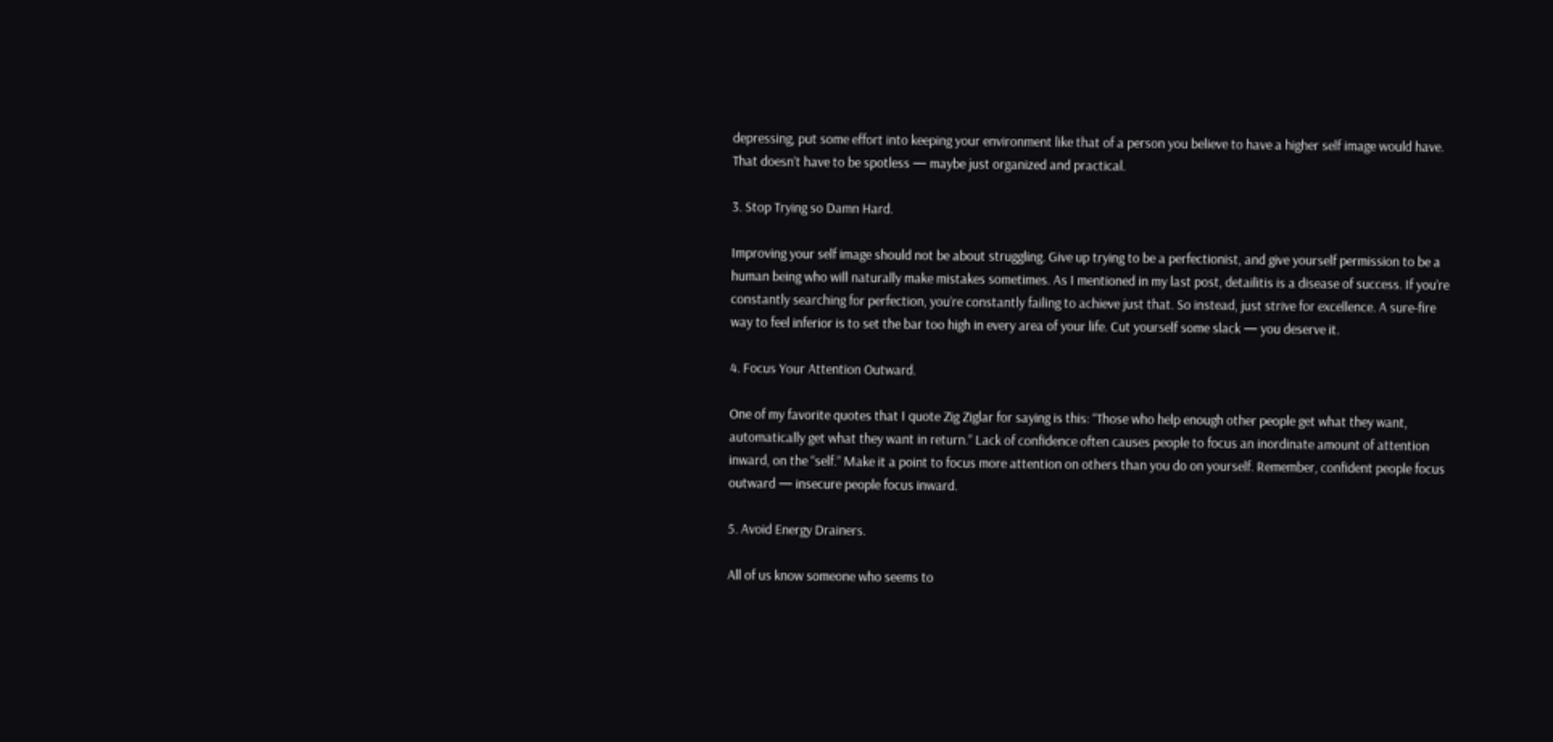depressing, put some effort into keeping your environment like that of a person you believe to have a higher self image would have. That doesn’t have to be spotless — maybe just organized and practical.

3. Stop Trying so Damn Hard.

Improving your self image should not be about struggling. Give up trying to be a perfectionist, and give yourself permission to be a human being who will naturally make mistakes sometimes. As I mentioned in my last post, detailitis is a disease of success. If you’re constantly searching for perfection, you’re constantly failing to achieve just that. So instead, just strive for excellence. A sure-fire way to feel inferior is to set the bar too high in every area of your life. Cut yourself some slack — you deserve it.

4. Focus Your Attention Outward.

One of my favorite quotes that I quote Zig Ziglar for saying is this: “Those who help enough other people get what they want, automatically get what they want in return.” Lack of confidence often causes people to focus an inordinate amount of attention inward, on the “self.” Make it a point to focus more attention on others than you do on yourself. Remember, confident people focus outward — insecure people focus inward.

5. Avoid Energy Drainers.

All of us know someone who seems to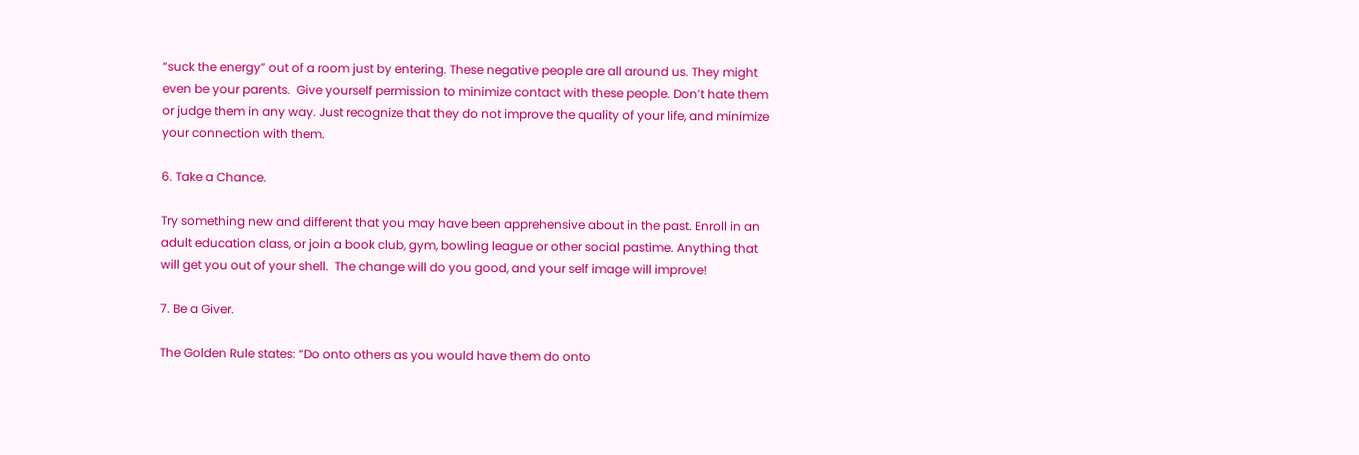“suck the energy” out of a room just by entering. These negative people are all around us. They might even be your parents.  Give yourself permission to minimize contact with these people. Don’t hate them or judge them in any way. Just recognize that they do not improve the quality of your life, and minimize your connection with them.

6. Take a Chance.

Try something new and different that you may have been apprehensive about in the past. Enroll in an adult education class, or join a book club, gym, bowling league or other social pastime. Anything that will get you out of your shell.  The change will do you good, and your self image will improve!

7. Be a Giver.

The Golden Rule states: “Do onto others as you would have them do onto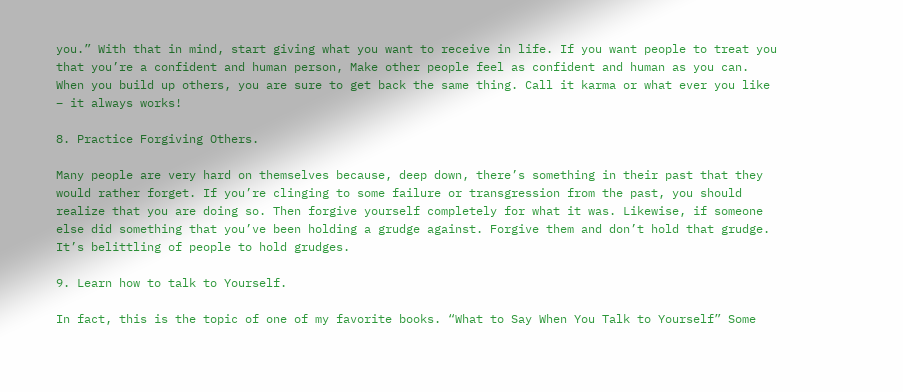you.” With that in mind, start giving what you want to receive in life. If you want people to treat you that you’re a confident and human person, Make other people feel as confident and human as you can. When you build up others, you are sure to get back the same thing. Call it karma or what ever you like – it always works!

8. Practice Forgiving Others.

Many people are very hard on themselves because, deep down, there’s something in their past that they would rather forget. If you’re clinging to some failure or transgression from the past, you should realize that you are doing so. Then forgive yourself completely for what it was. Likewise, if someone else did something that you’ve been holding a grudge against. Forgive them and don’t hold that grudge. It’s belittling of people to hold grudges.

9. Learn how to talk to Yourself.

In fact, this is the topic of one of my favorite books. “What to Say When You Talk to Yourself” Some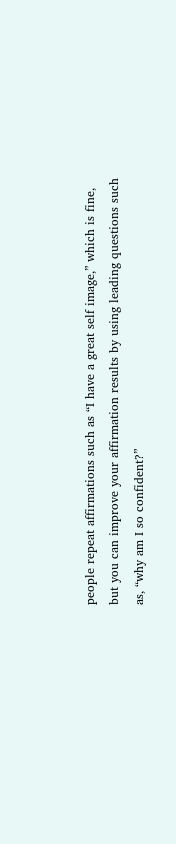people repeat affirmations such as “I have a great self image,” which is fine, but you can improve your affirmation results by using leading questions such as, “why am I so confident?”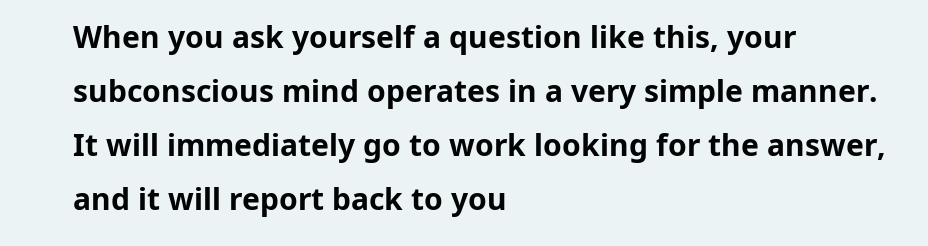When you ask yourself a question like this, your subconscious mind operates in a very simple manner.  It will immediately go to work looking for the answer, and it will report back to you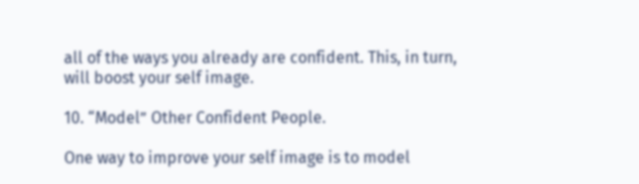all of the ways you already are confident. This, in turn, will boost your self image.

10. “Model” Other Confident People.

One way to improve your self image is to model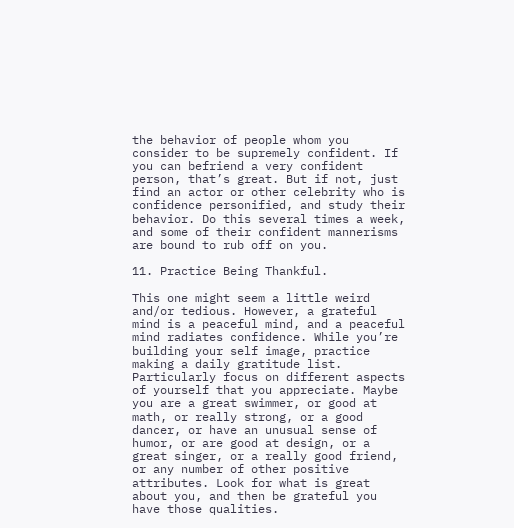the behavior of people whom you consider to be supremely confident. If you can befriend a very confident person, that’s great. But if not, just find an actor or other celebrity who is confidence personified, and study their behavior. Do this several times a week, and some of their confident mannerisms are bound to rub off on you.

11. Practice Being Thankful.

This one might seem a little weird and/or tedious. However, a grateful mind is a peaceful mind, and a peaceful mind radiates confidence. While you’re building your self image, practice making a daily gratitude list. Particularly focus on different aspects of yourself that you appreciate. Maybe you are a great swimmer, or good at math, or really strong, or a good dancer, or have an unusual sense of humor, or are good at design, or a great singer, or a really good friend, or any number of other positive attributes. Look for what is great about you, and then be grateful you have those qualities.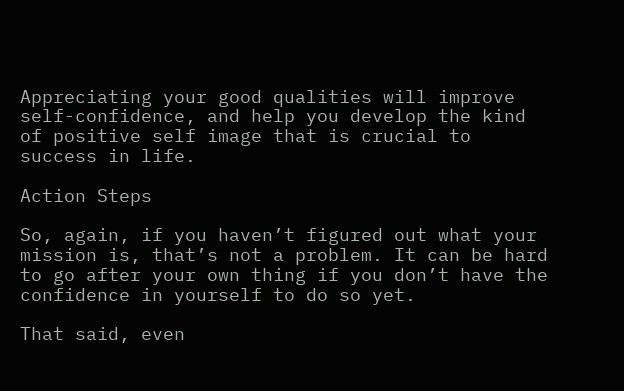Appreciating your good qualities will improve self-confidence, and help you develop the kind of positive self image that is crucial to success in life.

Action Steps

So, again, if you haven’t figured out what your mission is, that’s not a problem. It can be hard to go after your own thing if you don’t have the confidence in yourself to do so yet.

That said, even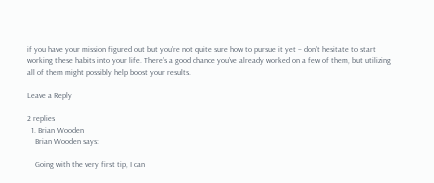if you have your mission figured out but you’re not quite sure how to pursue it yet – don’t hesitate to start working these habits into your life. There’s a good chance you’ve already worked on a few of them, but utilizing all of them might possibly help boost your results.

Leave a Reply

2 replies
  1. Brian Wooden
    Brian Wooden says:

    Going with the very first tip, I can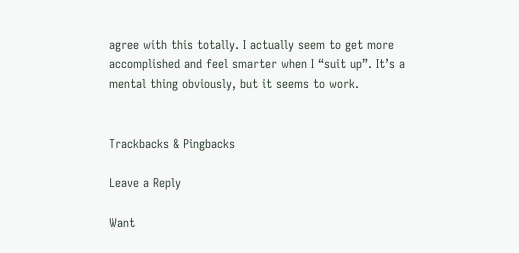agree with this totally. I actually seem to get more accomplished and feel smarter when I “suit up”. It’s a mental thing obviously, but it seems to work.


Trackbacks & Pingbacks

Leave a Reply

Want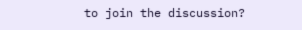to join the discussion?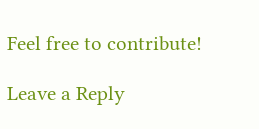Feel free to contribute!

Leave a Reply